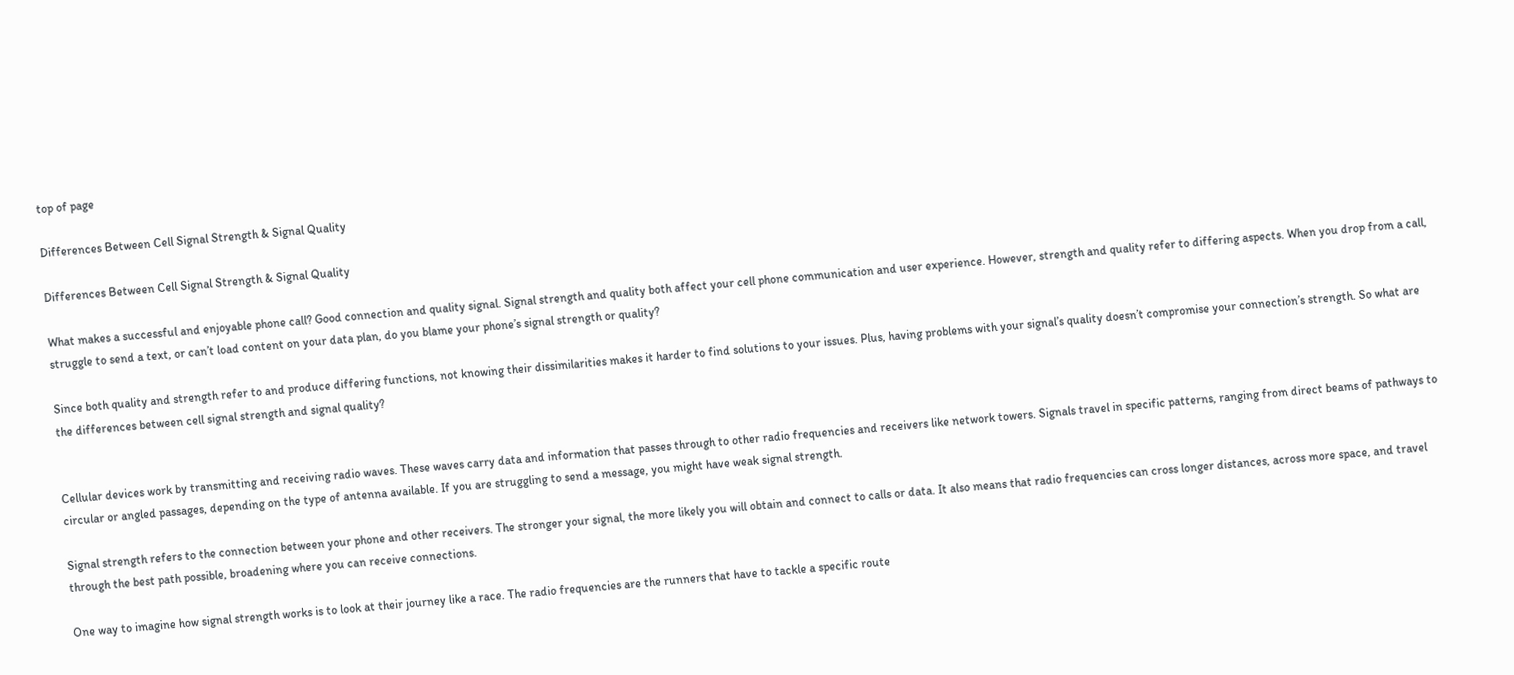top of page

Differences Between Cell Signal Strength & Signal Quality

Differences Between Cell Signal Strength & Signal Quality

What makes a successful and enjoyable phone call? Good connection and quality signal. Signal strength and quality both affect your cell phone communication and user experience. However, strength and quality refer to differing aspects. When you drop from a call, struggle to send a text, or can’t load content on your data plan, do you blame your phone’s signal strength or quality?

Since both quality and strength refer to and produce differing functions, not knowing their dissimilarities makes it harder to find solutions to your issues. Plus, having problems with your signal’s quality doesn’t compromise your connection’s strength. So what are the differences between cell signal strength and signal quality?


Cellular devices work by transmitting and receiving radio waves. These waves carry data and information that passes through to other radio frequencies and receivers like network towers. Signals travel in specific patterns, ranging from direct beams of pathways to circular or angled passages, depending on the type of antenna available. If you are struggling to send a message, you might have weak signal strength.

Signal strength refers to the connection between your phone and other receivers. The stronger your signal, the more likely you will obtain and connect to calls or data. It also means that radio frequencies can cross longer distances, across more space, and travel through the best path possible, broadening where you can receive connections.

One way to imagine how signal strength works is to look at their journey like a race. The radio frequencies are the runners that have to tackle a specific route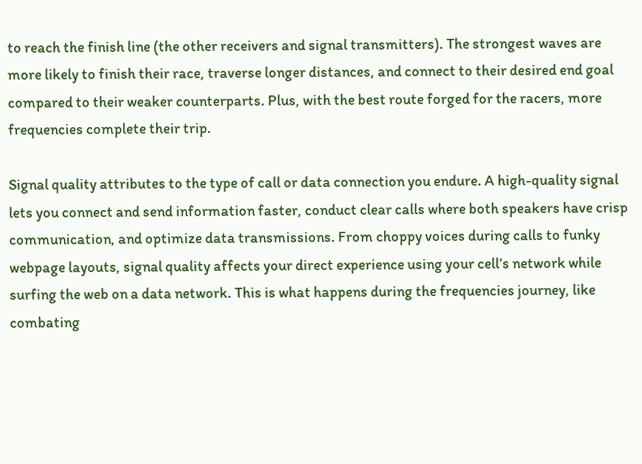to reach the finish line (the other receivers and signal transmitters). The strongest waves are more likely to finish their race, traverse longer distances, and connect to their desired end goal compared to their weaker counterparts. Plus, with the best route forged for the racers, more frequencies complete their trip.

Signal quality attributes to the type of call or data connection you endure. A high-quality signal lets you connect and send information faster, conduct clear calls where both speakers have crisp communication, and optimize data transmissions. From choppy voices during calls to funky webpage layouts, signal quality affects your direct experience using your cell’s network while surfing the web on a data network. This is what happens during the frequencies journey, like combating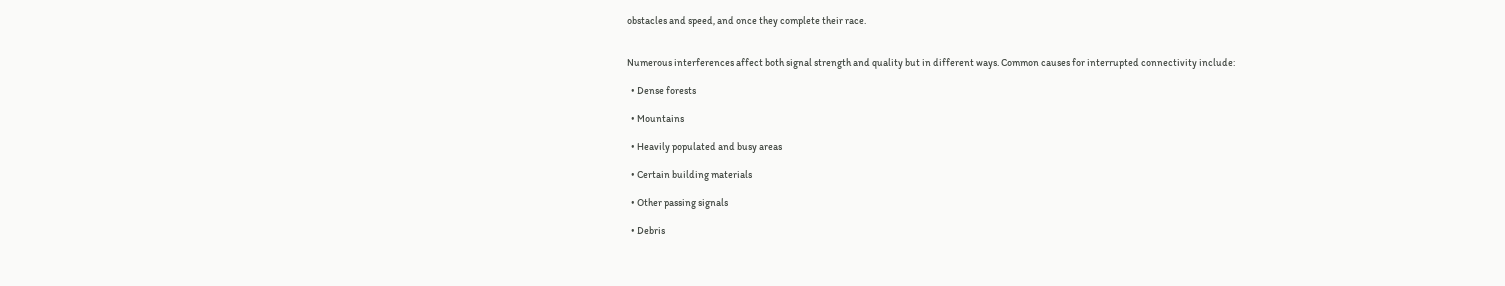obstacles and speed, and once they complete their race.


Numerous interferences affect both signal strength and quality but in different ways. Common causes for interrupted connectivity include:

  • Dense forests

  • Mountains

  • Heavily populated and busy areas

  • Certain building materials

  • Other passing signals

  • Debris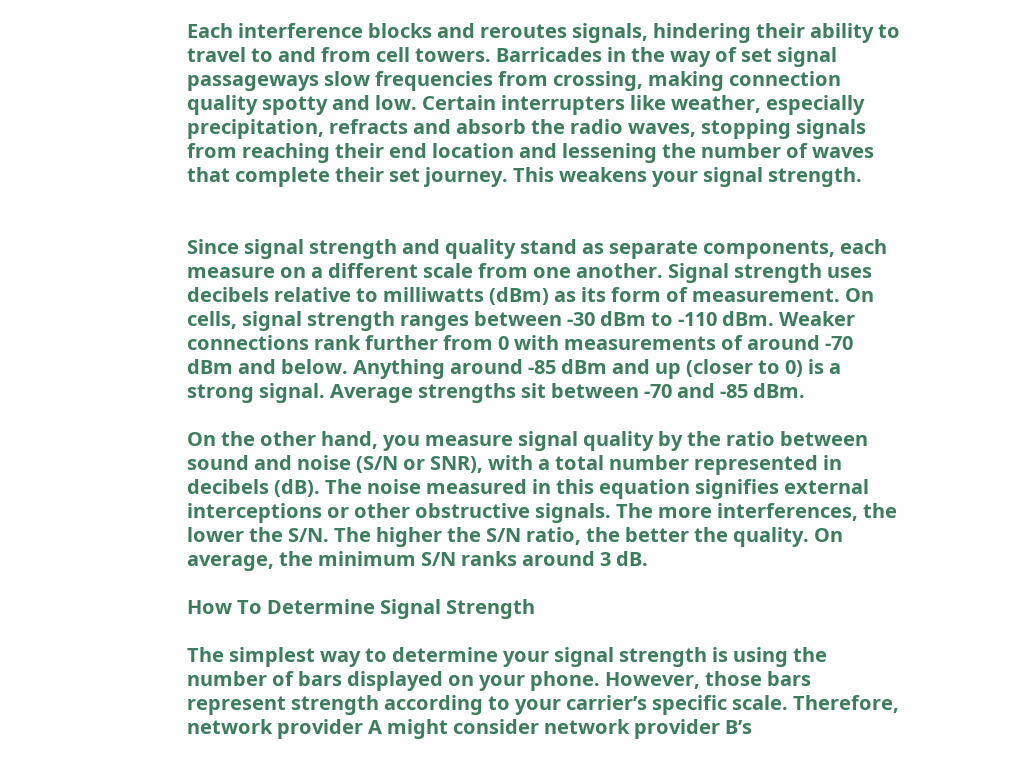Each interference blocks and reroutes signals, hindering their ability to travel to and from cell towers. Barricades in the way of set signal passageways slow frequencies from crossing, making connection quality spotty and low. Certain interrupters like weather, especially precipitation, refracts and absorb the radio waves, stopping signals from reaching their end location and lessening the number of waves that complete their set journey. This weakens your signal strength.


Since signal strength and quality stand as separate components, each measure on a different scale from one another. Signal strength uses decibels relative to milliwatts (dBm) as its form of measurement. On cells, signal strength ranges between -30 dBm to -110 dBm. Weaker connections rank further from 0 with measurements of around -70 dBm and below. Anything around -85 dBm and up (closer to 0) is a strong signal. Average strengths sit between -70 and -85 dBm.

On the other hand, you measure signal quality by the ratio between sound and noise (S/N or SNR), with a total number represented in decibels (dB). The noise measured in this equation signifies external interceptions or other obstructive signals. The more interferences, the lower the S/N. The higher the S/N ratio, the better the quality. On average, the minimum S/N ranks around 3 dB.

How To Determine Signal Strength

The simplest way to determine your signal strength is using the number of bars displayed on your phone. However, those bars represent strength according to your carrier’s specific scale. Therefore, network provider A might consider network provider B’s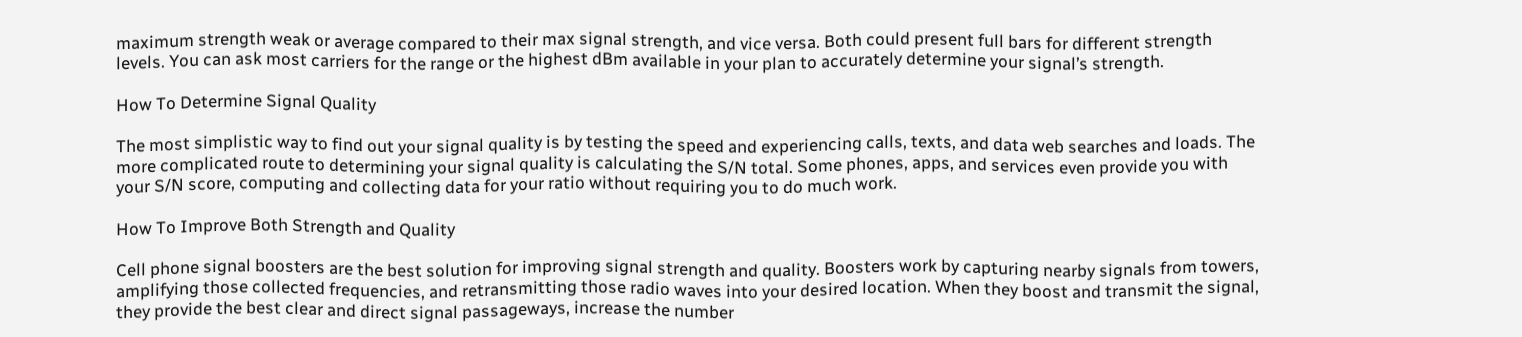maximum strength weak or average compared to their max signal strength, and vice versa. Both could present full bars for different strength levels. You can ask most carriers for the range or the highest dBm available in your plan to accurately determine your signal’s strength.

How To Determine Signal Quality

The most simplistic way to find out your signal quality is by testing the speed and experiencing calls, texts, and data web searches and loads. The more complicated route to determining your signal quality is calculating the S/N total. Some phones, apps, and services even provide you with your S/N score, computing and collecting data for your ratio without requiring you to do much work.

How To Improve Both Strength and Quality

Cell phone signal boosters are the best solution for improving signal strength and quality. Boosters work by capturing nearby signals from towers, amplifying those collected frequencies, and retransmitting those radio waves into your desired location. When they boost and transmit the signal, they provide the best clear and direct signal passageways, increase the number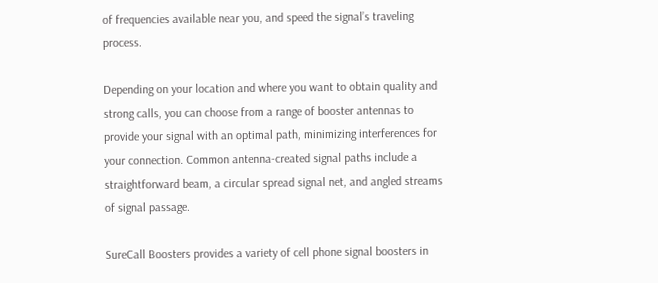of frequencies available near you, and speed the signal’s traveling process.

Depending on your location and where you want to obtain quality and strong calls, you can choose from a range of booster antennas to provide your signal with an optimal path, minimizing interferences for your connection. Common antenna-created signal paths include a straightforward beam, a circular spread signal net, and angled streams of signal passage.

SureCall Boosters provides a variety of cell phone signal boosters in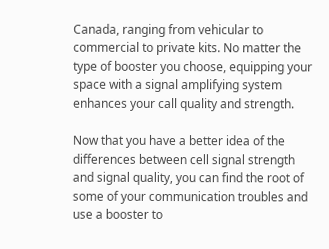Canada, ranging from vehicular to commercial to private kits. No matter the type of booster you choose, equipping your space with a signal amplifying system enhances your call quality and strength.

Now that you have a better idea of the differences between cell signal strength and signal quality, you can find the root of some of your communication troubles and use a booster to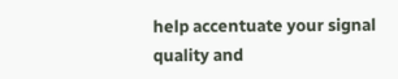help accentuate your signal quality and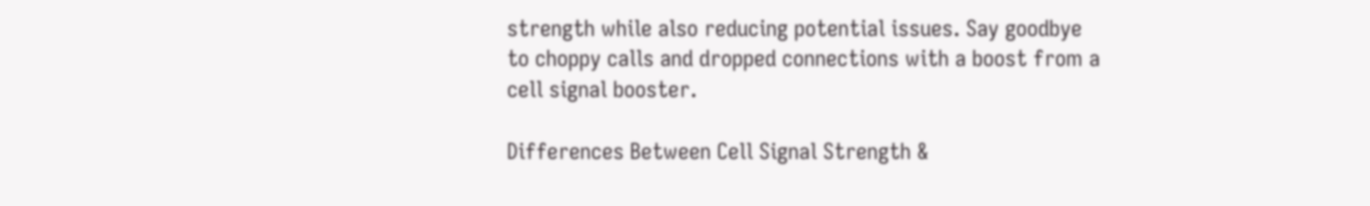strength while also reducing potential issues. Say goodbye to choppy calls and dropped connections with a boost from a cell signal booster.

Differences Between Cell Signal Strength &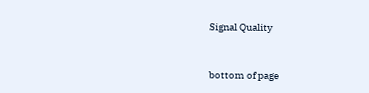Signal Quality


bottom of page